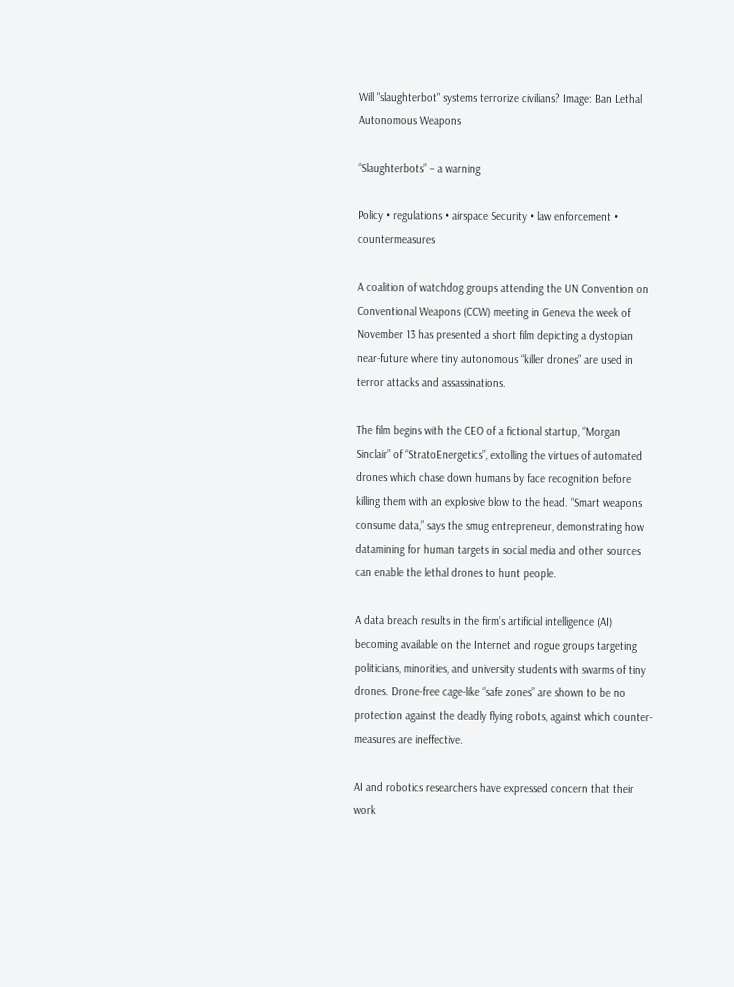Will "slaughterbot" systems terrorize civilians? Image: Ban Lethal Autonomous Weapons

“Slaughterbots” – a warning

Policy • regulations • airspace Security • law enforcement • countermeasures

A coalition of watchdog groups attending the UN Convention on Conventional Weapons (CCW) meeting in Geneva the week of November 13 has presented a short film depicting a dystopian near-future where tiny autonomous “killer drones” are used in terror attacks and assassinations.

The film begins with the CEO of a fictional startup, “Morgan Sinclair” of “StratoEnergetics”, extolling the virtues of automated drones which chase down humans by face recognition before killing them with an explosive blow to the head. “Smart weapons consume data,” says the smug entrepreneur, demonstrating how datamining for human targets in social media and other sources can enable the lethal drones to hunt people.

A data breach results in the firm’s artificial intelligence (AI) becoming available on the Internet and rogue groups targeting politicians, minorities, and university students with swarms of tiny drones. Drone-free cage-like “safe zones” are shown to be no protection against the deadly flying robots, against which counter-measures are ineffective.

AI and robotics researchers have expressed concern that their work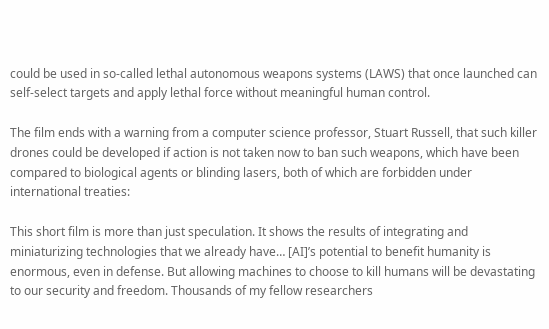could be used in so-called lethal autonomous weapons systems (LAWS) that once launched can self-select targets and apply lethal force without meaningful human control.

The film ends with a warning from a computer science professor, Stuart Russell, that such killer drones could be developed if action is not taken now to ban such weapons, which have been compared to biological agents or blinding lasers, both of which are forbidden under international treaties:

This short film is more than just speculation. It shows the results of integrating and miniaturizing technologies that we already have… [AI]’s potential to benefit humanity is enormous, even in defense. But allowing machines to choose to kill humans will be devastating to our security and freedom. Thousands of my fellow researchers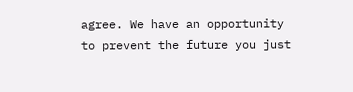agree. We have an opportunity to prevent the future you just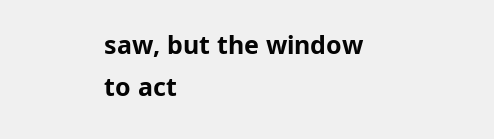saw, but the window to act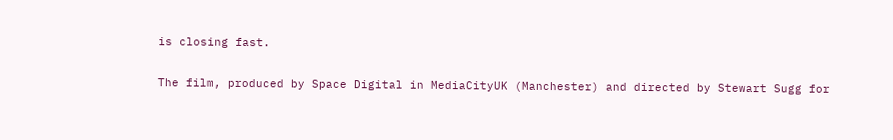is closing fast.

The film, produced by Space Digital in MediaCityUK (Manchester) and directed by Stewart Sugg for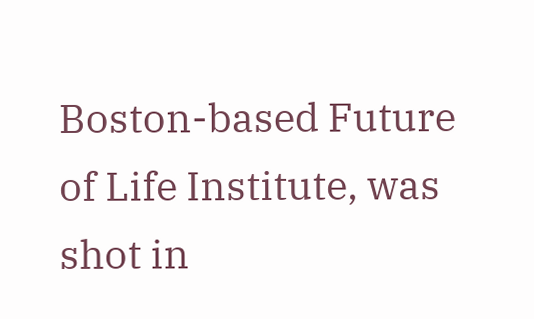Boston-based Future of Life Institute, was shot in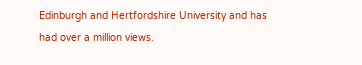Edinburgh and Hertfordshire University and has had over a million views.